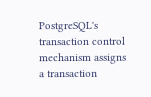PostgreSQL's transaction control mechanism assigns a transaction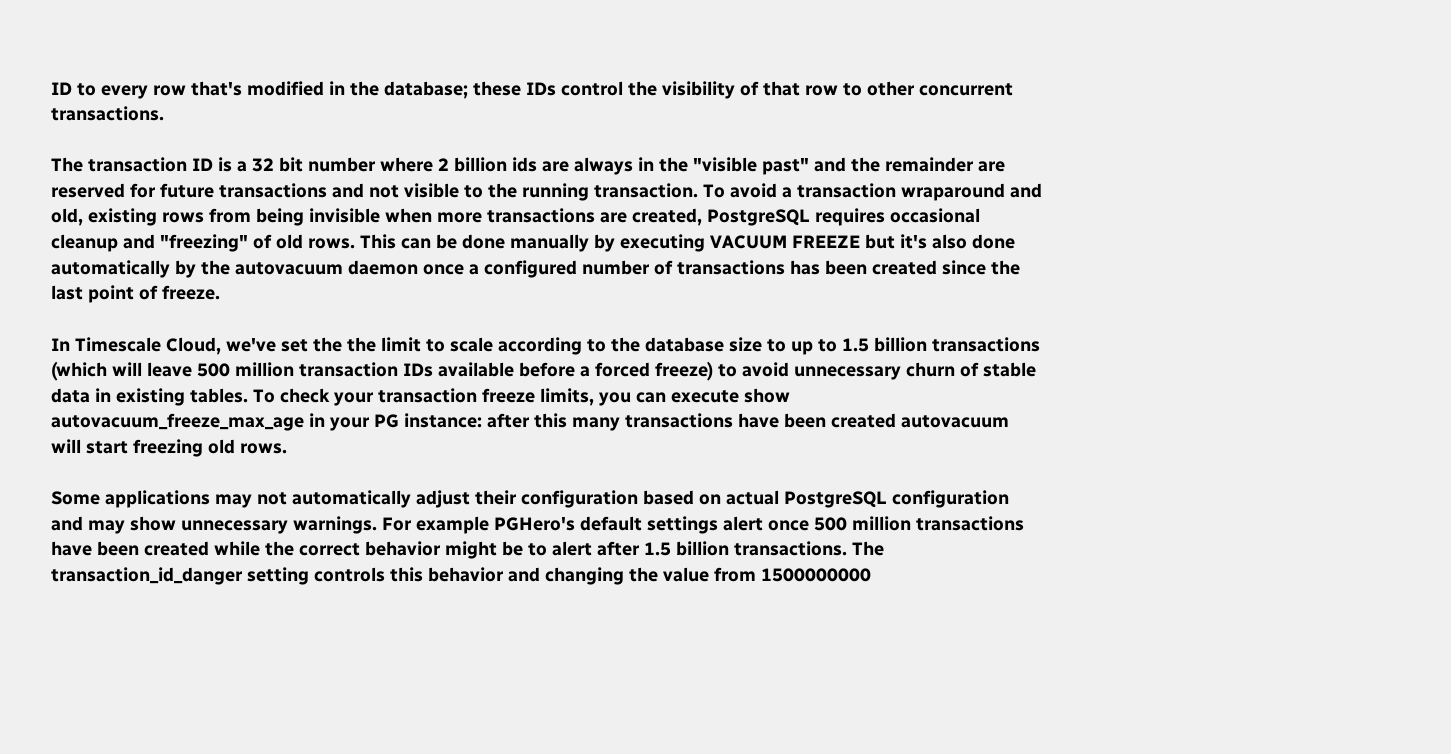ID to every row that's modified in the database; these IDs control the visibility of that row to other concurrent transactions.

The transaction ID is a 32 bit number where 2 billion ids are always in the "visible past" and the remainder are reserved for future transactions and not visible to the running transaction. To avoid a transaction wraparound and old, existing rows from being invisible when more transactions are created, PostgreSQL requires occasional cleanup and "freezing" of old rows. This can be done manually by executing VACUUM FREEZE but it's also done automatically by the autovacuum daemon once a configured number of transactions has been created since the last point of freeze.

In Timescale Cloud, we've set the the limit to scale according to the database size to up to 1.5 billion transactions (which will leave 500 million transaction IDs available before a forced freeze) to avoid unnecessary churn of stable data in existing tables. To check your transaction freeze limits, you can execute show autovacuum_freeze_max_age in your PG instance: after this many transactions have been created autovacuum will start freezing old rows.

Some applications may not automatically adjust their configuration based on actual PostgreSQL configuration and may show unnecessary warnings. For example PGHero's default settings alert once 500 million transactions have been created while the correct behavior might be to alert after 1.5 billion transactions. The transaction_id_danger setting controls this behavior and changing the value from 1500000000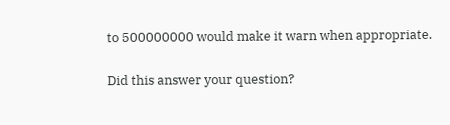to 500000000 would make it warn when appropriate.

Did this answer your question?